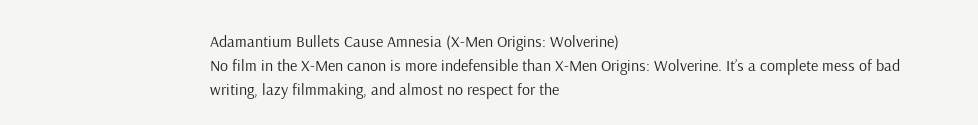Adamantium Bullets Cause Amnesia (X-Men Origins: Wolverine)
No film in the X-Men canon is more indefensible than X-Men Origins: Wolverine. It’s a complete mess of bad writing, lazy filmmaking, and almost no respect for the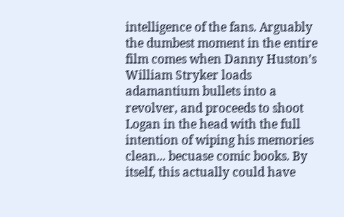intelligence of the fans. Arguably the dumbest moment in the entire film comes when Danny Huston’s William Stryker loads adamantium bullets into a revolver, and proceeds to shoot Logan in the head with the full intention of wiping his memories clean... becuase comic books. By itself, this actually could have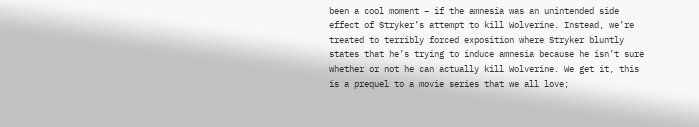been a cool moment – if the amnesia was an unintended side effect of Stryker’s attempt to kill Wolverine. Instead, we’re treated to terribly forced exposition where Stryker bluntly states that he’s trying to induce amnesia because he isn’t sure whether or not he can actually kill Wolverine. We get it, this is a prequel to a movie series that we all love;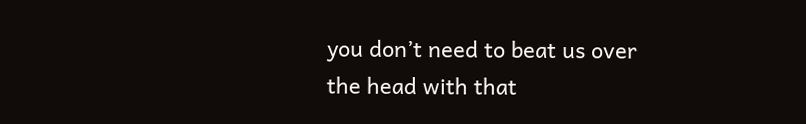you don’t need to beat us over the head with that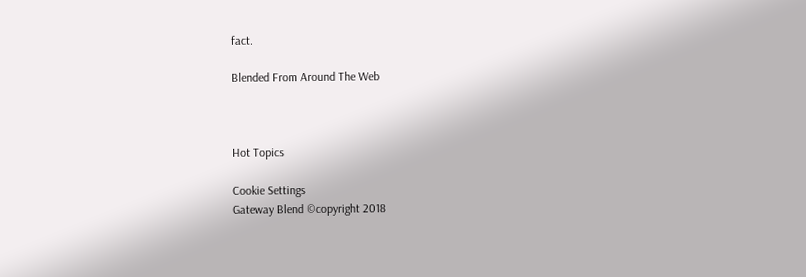fact.

Blended From Around The Web



Hot Topics

Cookie Settings
Gateway Blend ©copyright 2018